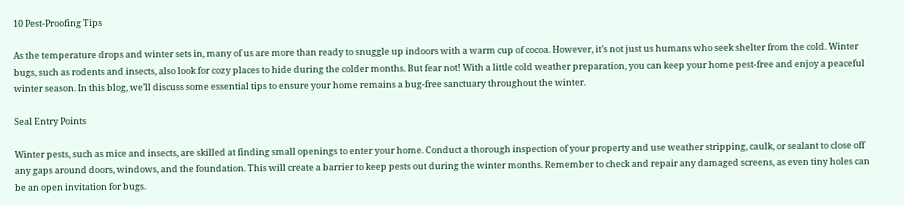10 Pest-Proofing Tips

As the temperature drops and winter sets in, many of us are more than ready to snuggle up indoors with a warm cup of cocoa. However, it’s not just us humans who seek shelter from the cold. Winter bugs, such as rodents and insects, also look for cozy places to hide during the colder months. But fear not! With a little cold weather preparation, you can keep your home pest-free and enjoy a peaceful winter season. In this blog, we’ll discuss some essential tips to ensure your home remains a bug-free sanctuary throughout the winter.

Seal Entry Points

Winter pests, such as mice and insects, are skilled at finding small openings to enter your home. Conduct a thorough inspection of your property and use weather stripping, caulk, or sealant to close off any gaps around doors, windows, and the foundation. This will create a barrier to keep pests out during the winter months. Remember to check and repair any damaged screens, as even tiny holes can be an open invitation for bugs.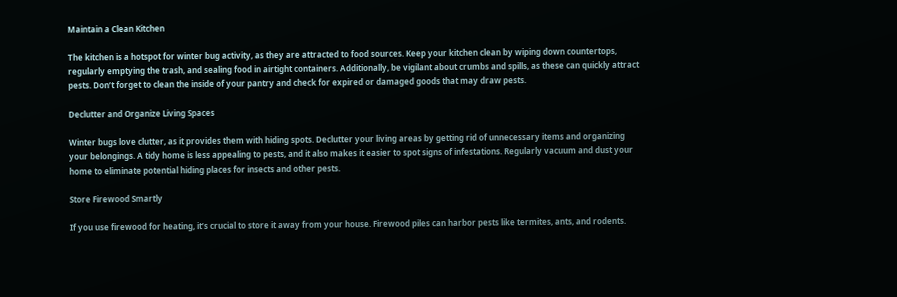Maintain a Clean Kitchen

The kitchen is a hotspot for winter bug activity, as they are attracted to food sources. Keep your kitchen clean by wiping down countertops, regularly emptying the trash, and sealing food in airtight containers. Additionally, be vigilant about crumbs and spills, as these can quickly attract pests. Don’t forget to clean the inside of your pantry and check for expired or damaged goods that may draw pests.

Declutter and Organize Living Spaces

Winter bugs love clutter, as it provides them with hiding spots. Declutter your living areas by getting rid of unnecessary items and organizing your belongings. A tidy home is less appealing to pests, and it also makes it easier to spot signs of infestations. Regularly vacuum and dust your home to eliminate potential hiding places for insects and other pests.

Store Firewood Smartly

If you use firewood for heating, it’s crucial to store it away from your house. Firewood piles can harbor pests like termites, ants, and rodents.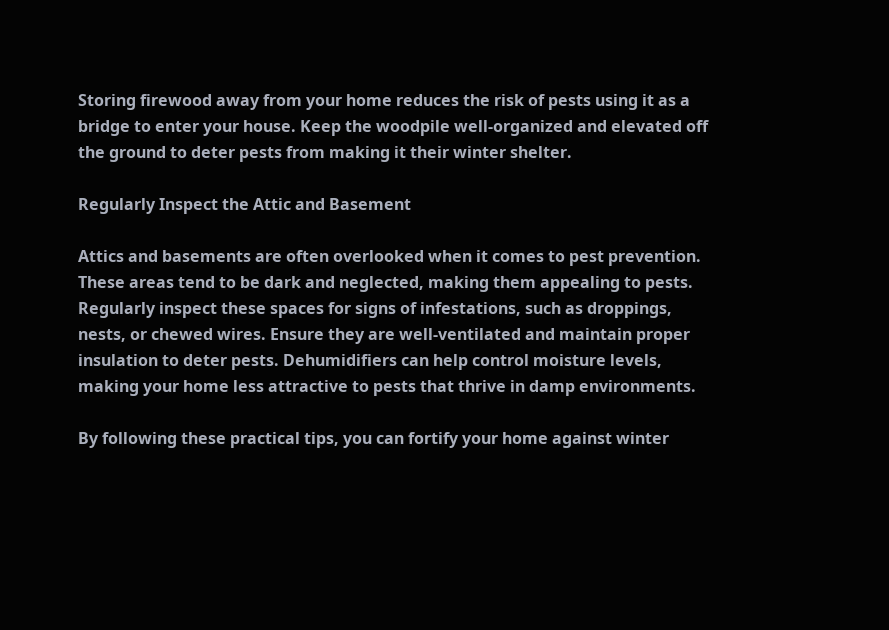Storing firewood away from your home reduces the risk of pests using it as a bridge to enter your house. Keep the woodpile well-organized and elevated off the ground to deter pests from making it their winter shelter.

Regularly Inspect the Attic and Basement

Attics and basements are often overlooked when it comes to pest prevention. These areas tend to be dark and neglected, making them appealing to pests. Regularly inspect these spaces for signs of infestations, such as droppings, nests, or chewed wires. Ensure they are well-ventilated and maintain proper insulation to deter pests. Dehumidifiers can help control moisture levels, making your home less attractive to pests that thrive in damp environments.

By following these practical tips, you can fortify your home against winter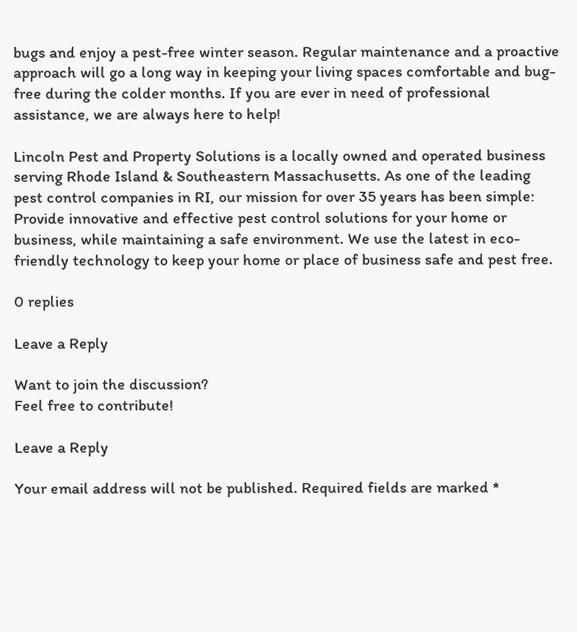bugs and enjoy a pest-free winter season. Regular maintenance and a proactive approach will go a long way in keeping your living spaces comfortable and bug-free during the colder months. If you are ever in need of professional assistance, we are always here to help!

Lincoln Pest and Property Solutions is a locally owned and operated business serving Rhode Island & Southeastern Massachusetts. As one of the leading pest control companies in RI, our mission for over 35 years has been simple: Provide innovative and effective pest control solutions for your home or business, while maintaining a safe environment. We use the latest in eco-friendly technology to keep your home or place of business safe and pest free.

0 replies

Leave a Reply

Want to join the discussion?
Feel free to contribute!

Leave a Reply

Your email address will not be published. Required fields are marked *